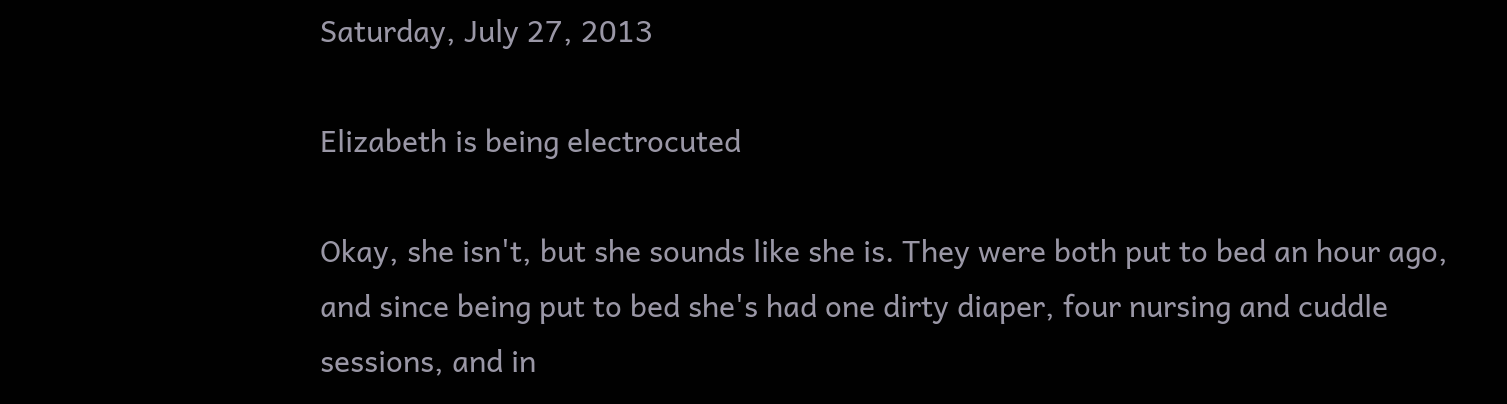Saturday, July 27, 2013

Elizabeth is being electrocuted

Okay, she isn't, but she sounds like she is. They were both put to bed an hour ago, and since being put to bed she's had one dirty diaper, four nursing and cuddle sessions, and in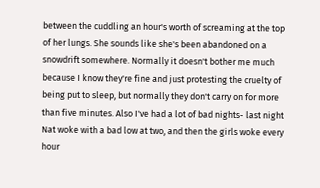between the cuddling an hour's worth of screaming at the top of her lungs. She sounds like she's been abandoned on a snowdrift somewhere. Normally it doesn't bother me much because I know they're fine and just protesting the cruelty of being put to sleep, but normally they don't carry on for more than five minutes. Also I've had a lot of bad nights- last night Nat woke with a bad low at two, and then the girls woke every hour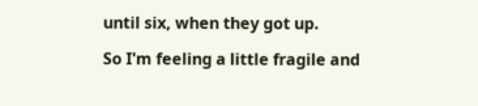until six, when they got up.

So I'm feeling a little fragile and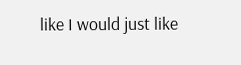like I would just like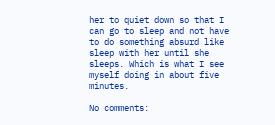her to quiet down so that I can go to sleep and not have to do something absurd like sleep with her until she sleeps. Which is what I see myself doing in about five minutes.

No comments: